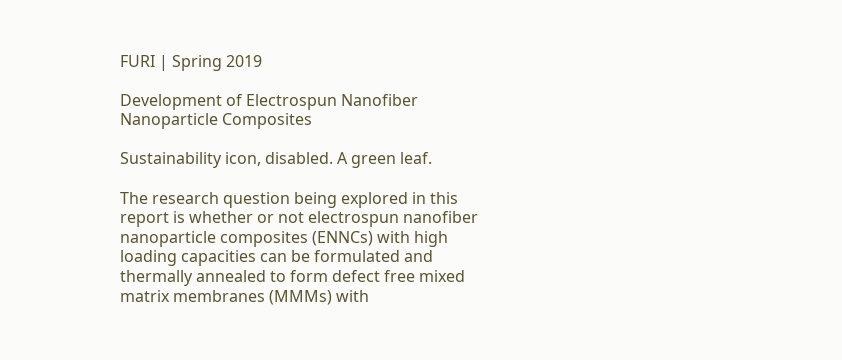FURI | Spring 2019

Development of Electrospun Nanofiber Nanoparticle Composites

Sustainability icon, disabled. A green leaf.

The research question being explored in this report is whether or not electrospun nanofiber nanoparticle composites (ENNCs) with high loading capacities can be formulated and thermally annealed to form defect free mixed matrix membranes (MMMs) with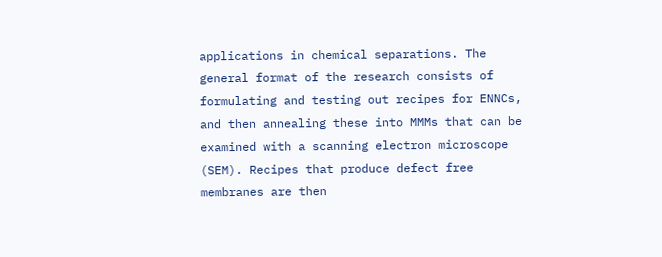applications in chemical separations. The general format of the research consists of formulating and testing out recipes for ENNCs, and then annealing these into MMMs that can be examined with a scanning electron microscope (SEM). Recipes that produce defect free membranes are then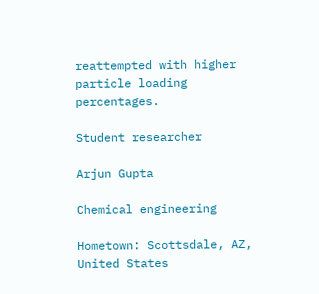reattempted with higher particle loading percentages.

Student researcher

Arjun Gupta

Chemical engineering

Hometown: Scottsdale, AZ, United States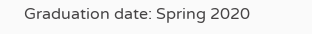Graduation date: Spring 2020